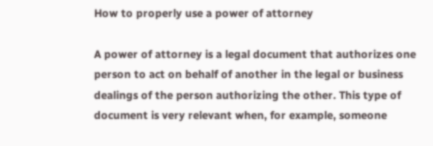How to properly use a power of attorney

A power of attorney is a legal document that authorizes one person to act on behalf of another in the legal or business dealings of the person authorizing the other. This type of document is very relevant when, for example, someone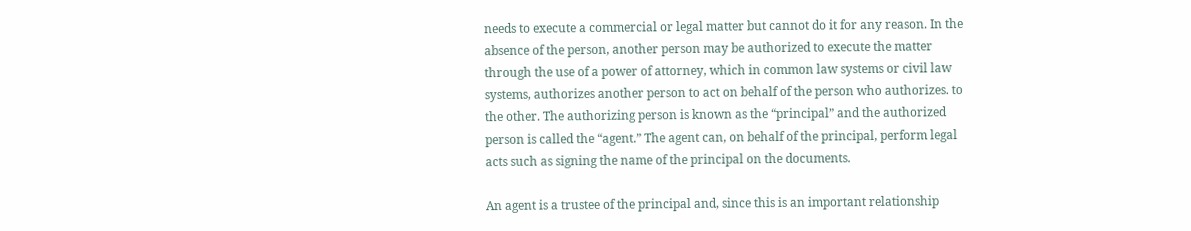needs to execute a commercial or legal matter but cannot do it for any reason. In the absence of the person, another person may be authorized to execute the matter through the use of a power of attorney, which in common law systems or civil law systems, authorizes another person to act on behalf of the person who authorizes. to the other. The authorizing person is known as the “principal” and the authorized person is called the “agent.” The agent can, on behalf of the principal, perform legal acts such as signing the name of the principal on the documents.

An agent is a trustee of the principal and, since this is an important relationship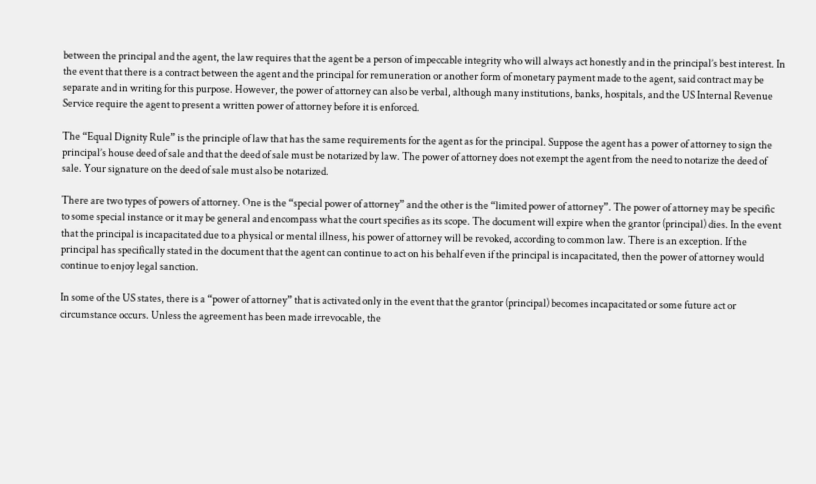between the principal and the agent, the law requires that the agent be a person of impeccable integrity who will always act honestly and in the principal’s best interest. In the event that there is a contract between the agent and the principal for remuneration or another form of monetary payment made to the agent, said contract may be separate and in writing for this purpose. However, the power of attorney can also be verbal, although many institutions, banks, hospitals, and the US Internal Revenue Service require the agent to present a written power of attorney before it is enforced.

The “Equal Dignity Rule” is the principle of law that has the same requirements for the agent as for the principal. Suppose the agent has a power of attorney to sign the principal’s house deed of sale and that the deed of sale must be notarized by law. The power of attorney does not exempt the agent from the need to notarize the deed of sale. Your signature on the deed of sale must also be notarized.

There are two types of powers of attorney. One is the “special power of attorney” and the other is the “limited power of attorney”. The power of attorney may be specific to some special instance or it may be general and encompass what the court specifies as its scope. The document will expire when the grantor (principal) dies. In the event that the principal is incapacitated due to a physical or mental illness, his power of attorney will be revoked, according to common law. There is an exception. If the principal has specifically stated in the document that the agent can continue to act on his behalf even if the principal is incapacitated, then the power of attorney would continue to enjoy legal sanction.

In some of the US states, there is a “power of attorney” that is activated only in the event that the grantor (principal) becomes incapacitated or some future act or circumstance occurs. Unless the agreement has been made irrevocable, the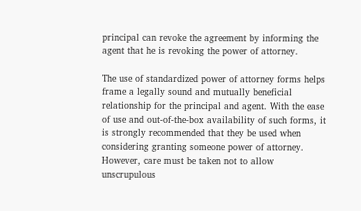principal can revoke the agreement by informing the agent that he is revoking the power of attorney.

The use of standardized power of attorney forms helps frame a legally sound and mutually beneficial relationship for the principal and agent. With the ease of use and out-of-the-box availability of such forms, it is strongly recommended that they be used when considering granting someone power of attorney. However, care must be taken not to allow unscrupulous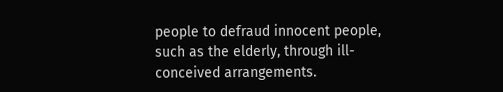people to defraud innocent people, such as the elderly, through ill-conceived arrangements.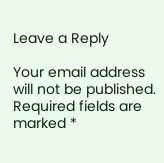Leave a Reply

Your email address will not be published. Required fields are marked *